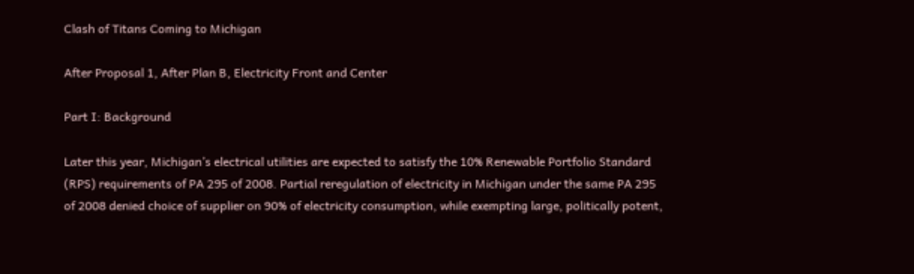Clash of Titans Coming to Michigan

After Proposal 1, After Plan B, Electricity Front and Center

Part I: Background

Later this year, Michigan’s electrical utilities are expected to satisfy the 10% Renewable Portfolio Standard (RPS) requirements of PA 295 of 2008. Partial reregulation of electricity in Michigan under the same PA 295 of 2008 denied choice of supplier on 90% of electricity consumption, while exempting large, politically potent,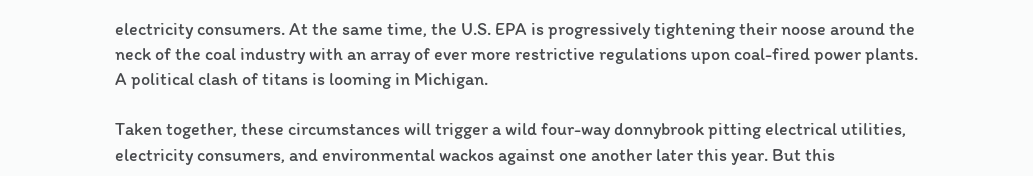electricity consumers. At the same time, the U.S. EPA is progressively tightening their noose around the neck of the coal industry with an array of ever more restrictive regulations upon coal-fired power plants. A political clash of titans is looming in Michigan.

Taken together, these circumstances will trigger a wild four-way donnybrook pitting electrical utilities, electricity consumers, and environmental wackos against one another later this year. But this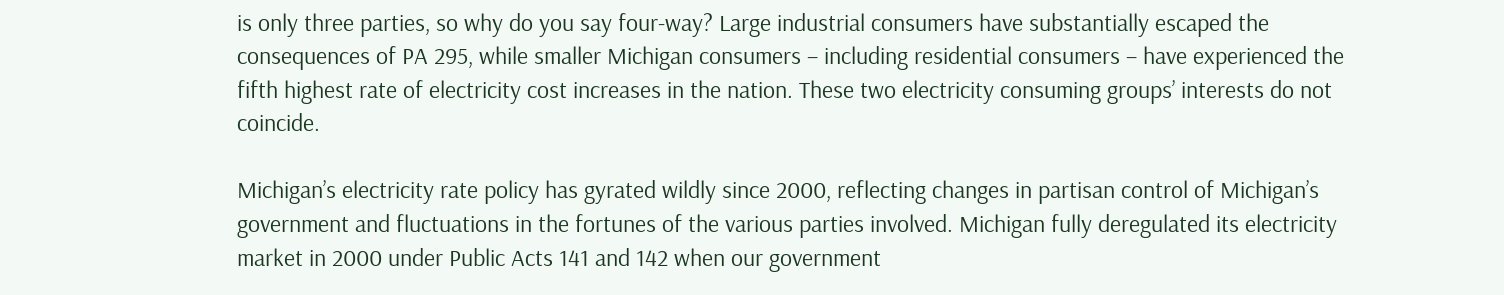is only three parties, so why do you say four-way? Large industrial consumers have substantially escaped the consequences of PA 295, while smaller Michigan consumers – including residential consumers – have experienced the fifth highest rate of electricity cost increases in the nation. These two electricity consuming groups’ interests do not coincide.

Michigan’s electricity rate policy has gyrated wildly since 2000, reflecting changes in partisan control of Michigan’s government and fluctuations in the fortunes of the various parties involved. Michigan fully deregulated its electricity market in 2000 under Public Acts 141 and 142 when our government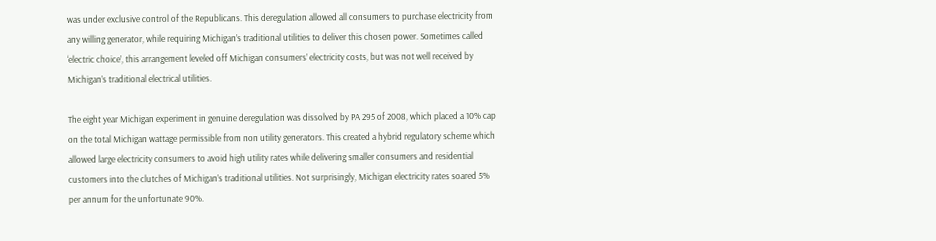was under exclusive control of the Republicans. This deregulation allowed all consumers to purchase electricity from any willing generator, while requiring Michigan’s traditional utilities to deliver this chosen power. Sometimes called ‘electric choice’, this arrangement leveled off Michigan consumers’ electricity costs, but was not well received by Michigan’s traditional electrical utilities.

The eight year Michigan experiment in genuine deregulation was dissolved by PA 295 of 2008, which placed a 10% cap on the total Michigan wattage permissible from non utility generators. This created a hybrid regulatory scheme which allowed large electricity consumers to avoid high utility rates while delivering smaller consumers and residential customers into the clutches of Michigan’s traditional utilities. Not surprisingly, Michigan electricity rates soared 5% per annum for the unfortunate 90%.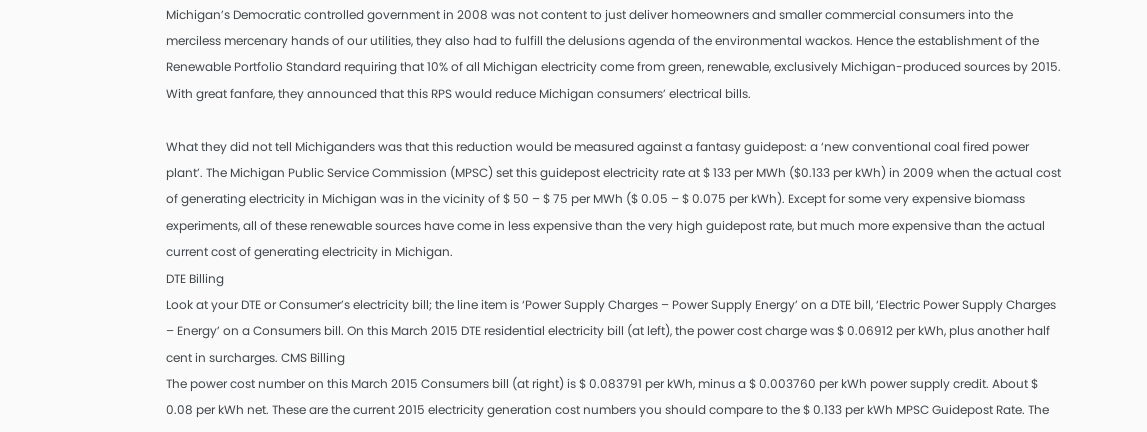Michigan’s Democratic controlled government in 2008 was not content to just deliver homeowners and smaller commercial consumers into the merciless mercenary hands of our utilities, they also had to fulfill the delusions agenda of the environmental wackos. Hence the establishment of the Renewable Portfolio Standard requiring that 10% of all Michigan electricity come from green, renewable, exclusively Michigan-produced sources by 2015. With great fanfare, they announced that this RPS would reduce Michigan consumers’ electrical bills.

What they did not tell Michiganders was that this reduction would be measured against a fantasy guidepost: a ‘new conventional coal fired power plant’. The Michigan Public Service Commission (MPSC) set this guidepost electricity rate at $ 133 per MWh ($0.133 per kWh) in 2009 when the actual cost of generating electricity in Michigan was in the vicinity of $ 50 – $ 75 per MWh ($ 0.05 – $ 0.075 per kWh). Except for some very expensive biomass experiments, all of these renewable sources have come in less expensive than the very high guidepost rate, but much more expensive than the actual current cost of generating electricity in Michigan.
DTE Billing
Look at your DTE or Consumer’s electricity bill; the line item is ‘Power Supply Charges – Power Supply Energy’ on a DTE bill, ‘Electric Power Supply Charges – Energy’ on a Consumers bill. On this March 2015 DTE residential electricity bill (at left), the power cost charge was $ 0.06912 per kWh, plus another half cent in surcharges. CMS Billing
The power cost number on this March 2015 Consumers bill (at right) is $ 0.083791 per kWh, minus a $ 0.003760 per kWh power supply credit. About $ 0.08 per kWh net. These are the current 2015 electricity generation cost numbers you should compare to the $ 0.133 per kWh MPSC Guidepost Rate. The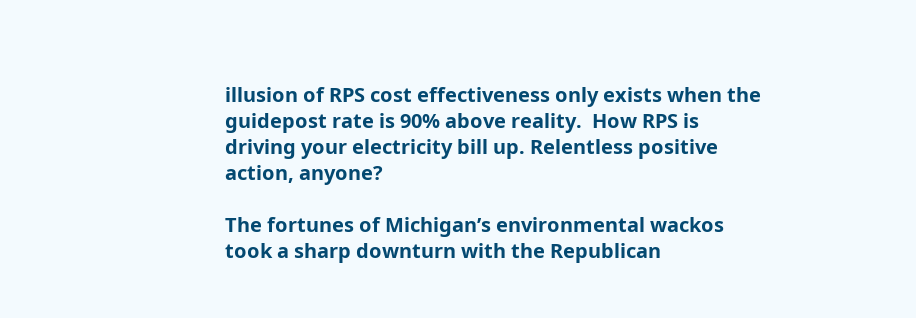illusion of RPS cost effectiveness only exists when the guidepost rate is 90% above reality.  How RPS is driving your electricity bill up. Relentless positive action, anyone?

The fortunes of Michigan’s environmental wackos took a sharp downturn with the Republican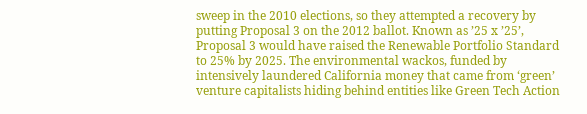sweep in the 2010 elections, so they attempted a recovery by putting Proposal 3 on the 2012 ballot. Known as ’25 x ’25’, Proposal 3 would have raised the Renewable Portfolio Standard to 25% by 2025. The environmental wackos, funded by intensively laundered California money that came from ‘green’ venture capitalists hiding behind entities like Green Tech Action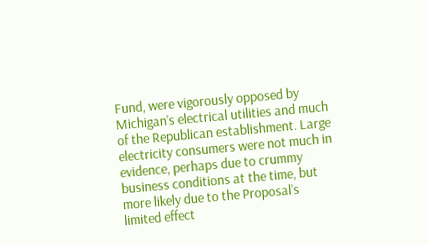Fund, were vigorously opposed by Michigan’s electrical utilities and much of the Republican establishment. Large electricity consumers were not much in evidence, perhaps due to crummy business conditions at the time, but more likely due to the Proposal’s limited effect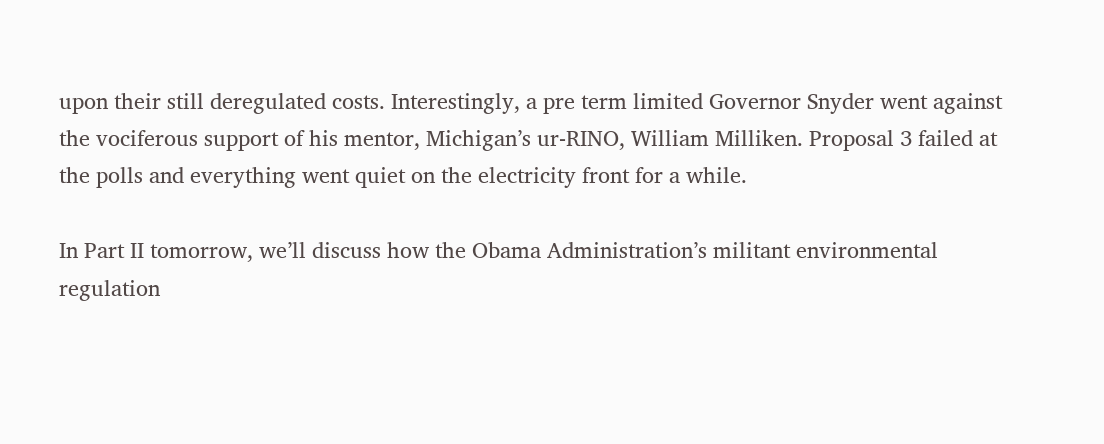upon their still deregulated costs. Interestingly, a pre term limited Governor Snyder went against the vociferous support of his mentor, Michigan’s ur-RINO, William Milliken. Proposal 3 failed at the polls and everything went quiet on the electricity front for a while.

In Part II tomorrow, we’ll discuss how the Obama Administration’s militant environmental regulation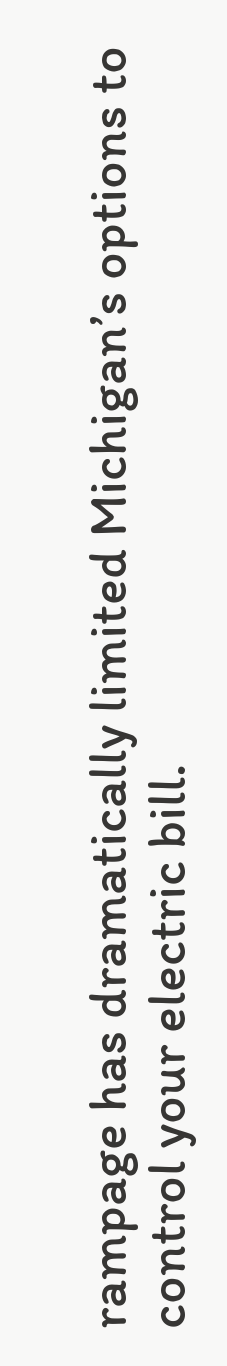rampage has dramatically limited Michigan’s options to control your electric bill.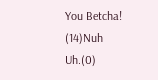You Betcha! (14)Nuh Uh.(0)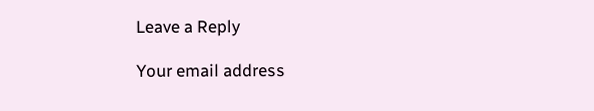Leave a Reply

Your email address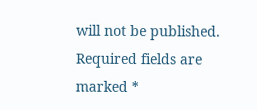will not be published. Required fields are marked *